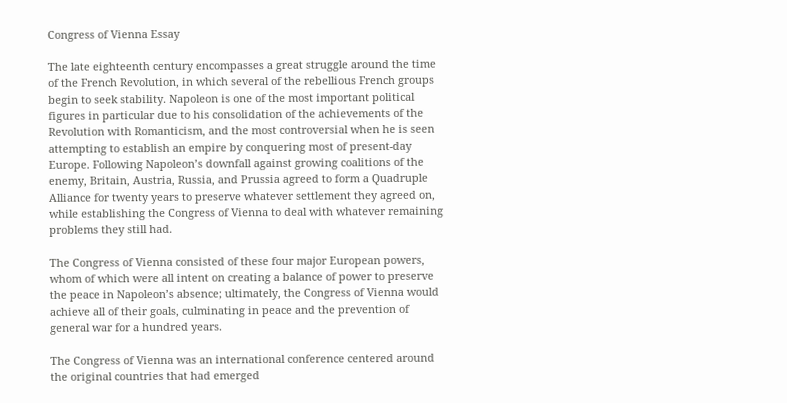Congress of Vienna Essay

The late eighteenth century encompasses a great struggle around the time of the French Revolution, in which several of the rebellious French groups begin to seek stability. Napoleon is one of the most important political figures in particular due to his consolidation of the achievements of the Revolution with Romanticism, and the most controversial when he is seen attempting to establish an empire by conquering most of present-day Europe. Following Napoleon’s downfall against growing coalitions of the enemy, Britain, Austria, Russia, and Prussia agreed to form a Quadruple Alliance for twenty years to preserve whatever settlement they agreed on, while establishing the Congress of Vienna to deal with whatever remaining problems they still had.

The Congress of Vienna consisted of these four major European powers, whom of which were all intent on creating a balance of power to preserve the peace in Napoleon’s absence; ultimately, the Congress of Vienna would achieve all of their goals, culminating in peace and the prevention of general war for a hundred years.

The Congress of Vienna was an international conference centered around the original countries that had emerged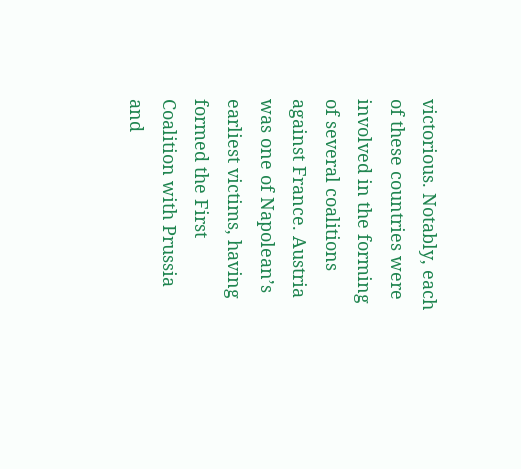victorious. Notably, each of these countries were involved in the forming of several coalitions against France. Austria was one of Napolean’s earliest victims, having formed the First Coalition with Prussia and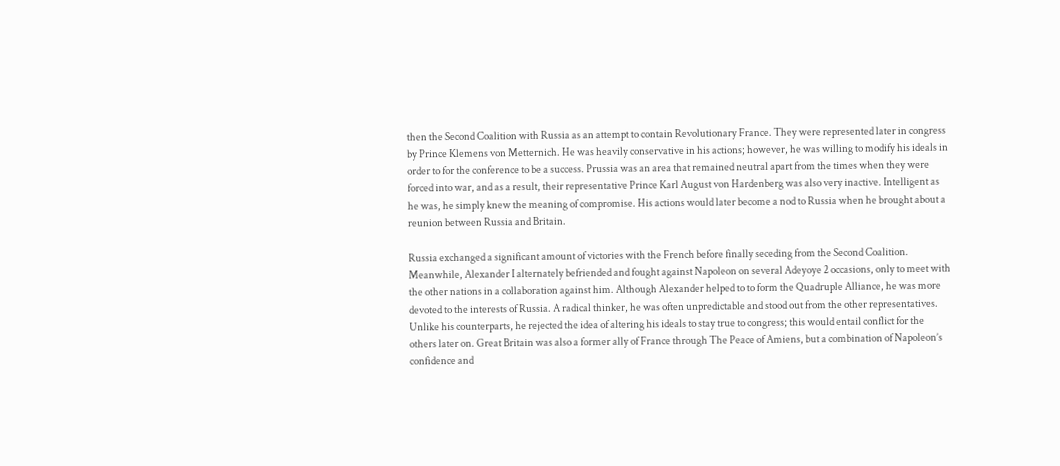then the Second Coalition with Russia as an attempt to contain Revolutionary France. They were represented later in congress by Prince Klemens von Metternich. He was heavily conservative in his actions; however, he was willing to modify his ideals in order to for the conference to be a success. Prussia was an area that remained neutral apart from the times when they were forced into war, and as a result, their representative Prince Karl August von Hardenberg was also very inactive. Intelligent as he was, he simply knew the meaning of compromise. His actions would later become a nod to Russia when he brought about a reunion between Russia and Britain.

Russia exchanged a significant amount of victories with the French before finally seceding from the Second Coalition. Meanwhile, Alexander I alternately befriended and fought against Napoleon on several Adeyoye 2 occasions, only to meet with the other nations in a collaboration against him. Although Alexander helped to to form the Quadruple Alliance, he was more devoted to the interests of Russia. A radical thinker, he was often unpredictable and stood out from the other representatives. Unlike his counterparts, he rejected the idea of altering his ideals to stay true to congress; this would entail conflict for the others later on. Great Britain was also a former ally of France through The Peace of Amiens, but a combination of Napoleon’s confidence and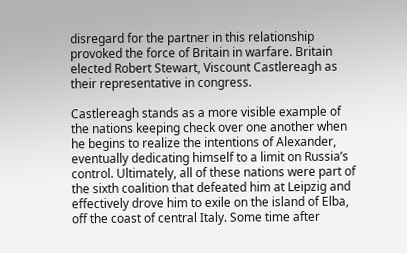disregard for the partner in this relationship provoked the force of Britain in warfare. Britain elected Robert Stewart, Viscount Castlereagh as their representative in congress.

Castlereagh stands as a more visible example of the nations keeping check over one another when he begins to realize the intentions of Alexander, eventually dedicating himself to a limit on Russia’s control. Ultimately, all of these nations were part of the sixth coalition that defeated him at Leipzig and effectively drove him to exile on the island of Elba, off the coast of central Italy. Some time after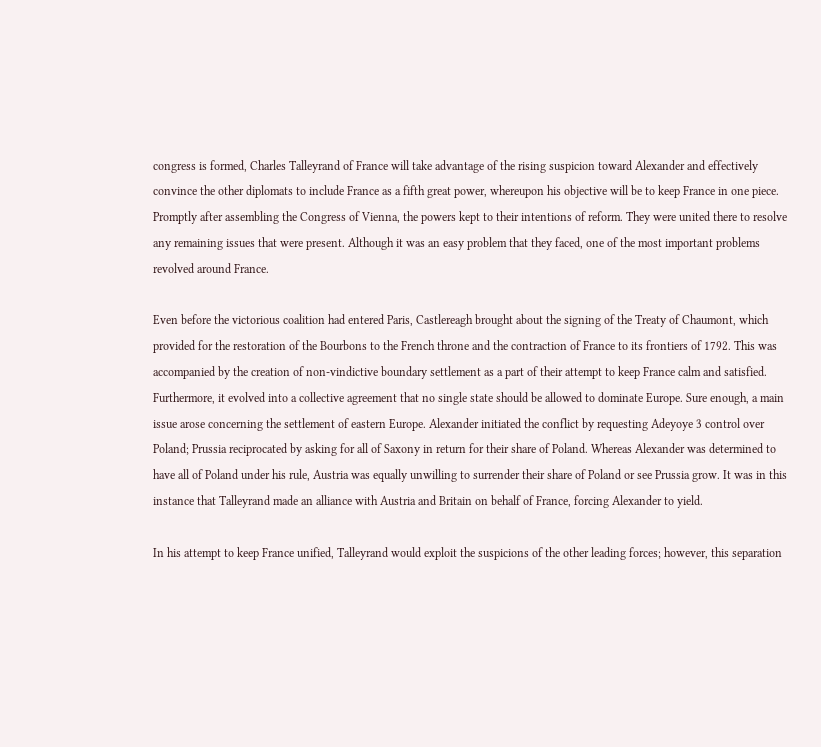congress is formed, Charles Talleyrand of France will take advantage of the rising suspicion toward Alexander and effectively convince the other diplomats to include France as a fifth great power, whereupon his objective will be to keep France in one piece. Promptly after assembling the Congress of Vienna, the powers kept to their intentions of reform. They were united there to resolve any remaining issues that were present. Although it was an easy problem that they faced, one of the most important problems revolved around France.

Even before the victorious coalition had entered Paris, Castlereagh brought about the signing of the Treaty of Chaumont, which provided for the restoration of the Bourbons to the French throne and the contraction of France to its frontiers of 1792. This was accompanied by the creation of non-vindictive boundary settlement as a part of their attempt to keep France calm and satisfied. Furthermore, it evolved into a collective agreement that no single state should be allowed to dominate Europe. Sure enough, a main issue arose concerning the settlement of eastern Europe. Alexander initiated the conflict by requesting Adeyoye 3 control over Poland; Prussia reciprocated by asking for all of Saxony in return for their share of Poland. Whereas Alexander was determined to have all of Poland under his rule, Austria was equally unwilling to surrender their share of Poland or see Prussia grow. It was in this instance that Talleyrand made an alliance with Austria and Britain on behalf of France, forcing Alexander to yield.

In his attempt to keep France unified, Talleyrand would exploit the suspicions of the other leading forces; however, this separation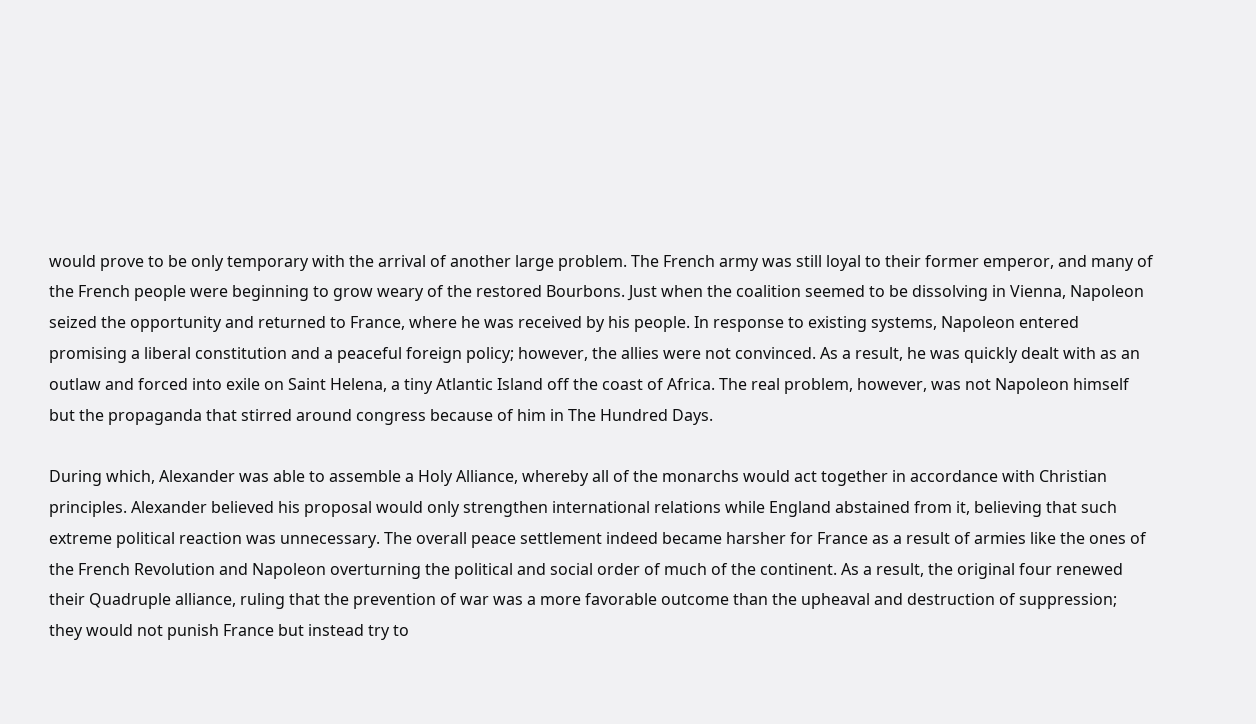would prove to be only temporary with the arrival of another large problem. The French army was still loyal to their former emperor, and many of the French people were beginning to grow weary of the restored Bourbons. Just when the coalition seemed to be dissolving in Vienna, Napoleon seized the opportunity and returned to France, where he was received by his people. In response to existing systems, Napoleon entered promising a liberal constitution and a peaceful foreign policy; however, the allies were not convinced. As a result, he was quickly dealt with as an outlaw and forced into exile on Saint Helena, a tiny Atlantic Island off the coast of Africa. The real problem, however, was not Napoleon himself but the propaganda that stirred around congress because of him in The Hundred Days.

During which, Alexander was able to assemble a Holy Alliance, whereby all of the monarchs would act together in accordance with Christian principles. Alexander believed his proposal would only strengthen international relations while England abstained from it, believing that such extreme political reaction was unnecessary. The overall peace settlement indeed became harsher for France as a result of armies like the ones of the French Revolution and Napoleon overturning the political and social order of much of the continent. As a result, the original four renewed their Quadruple alliance, ruling that the prevention of war was a more favorable outcome than the upheaval and destruction of suppression; they would not punish France but instead try to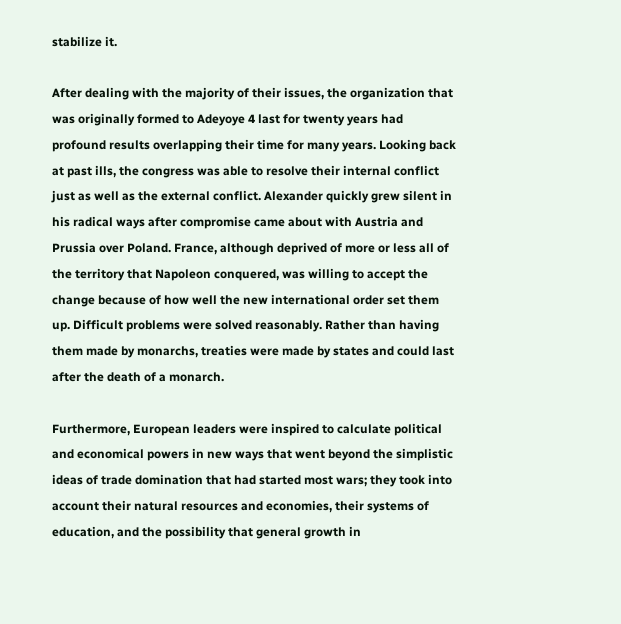stabilize it.

After dealing with the majority of their issues, the organization that was originally formed to Adeyoye 4 last for twenty years had profound results overlapping their time for many years. Looking back at past ills, the congress was able to resolve their internal conflict just as well as the external conflict. Alexander quickly grew silent in his radical ways after compromise came about with Austria and Prussia over Poland. France, although deprived of more or less all of the territory that Napoleon conquered, was willing to accept the change because of how well the new international order set them up. Difficult problems were solved reasonably. Rather than having them made by monarchs, treaties were made by states and could last after the death of a monarch.

Furthermore, European leaders were inspired to calculate political and economical powers in new ways that went beyond the simplistic ideas of trade domination that had started most wars; they took into account their natural resources and economies, their systems of education, and the possibility that general growth in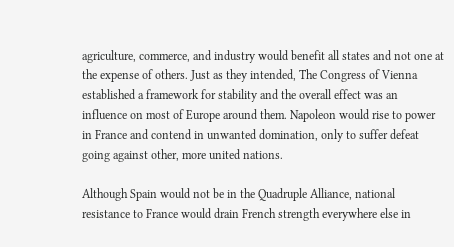agriculture, commerce, and industry would benefit all states and not one at the expense of others. Just as they intended, The Congress of Vienna established a framework for stability and the overall effect was an influence on most of Europe around them. Napoleon would rise to power in France and contend in unwanted domination, only to suffer defeat going against other, more united nations.

Although Spain would not be in the Quadruple Alliance, national resistance to France would drain French strength everywhere else in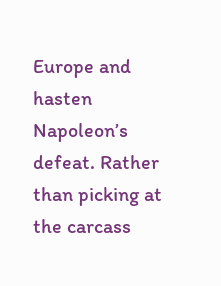Europe and hasten Napoleon’s defeat. Rather than picking at the carcass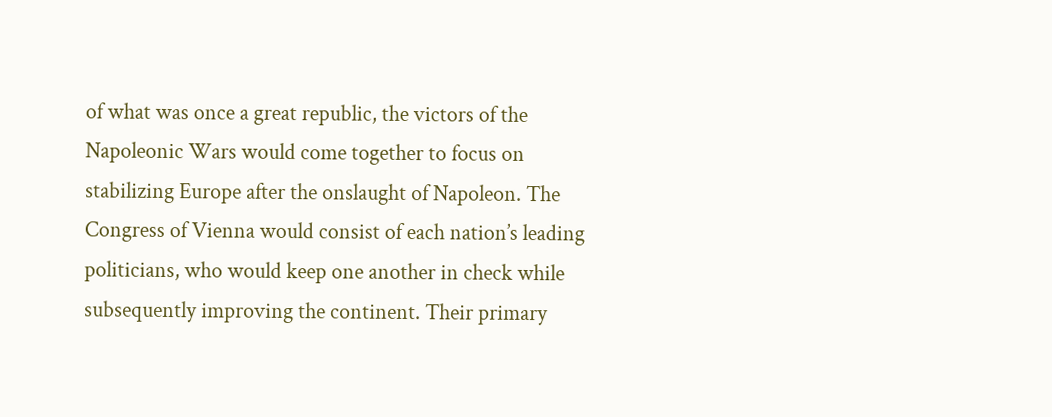of what was once a great republic, the victors of the Napoleonic Wars would come together to focus on stabilizing Europe after the onslaught of Napoleon. The Congress of Vienna would consist of each nation’s leading politicians, who would keep one another in check while subsequently improving the continent. Their primary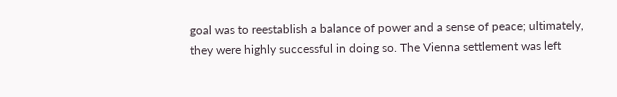goal was to reestablish a balance of power and a sense of peace; ultimately, they were highly successful in doing so. The Vienna settlement was left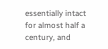essentially intact for almost half a century, and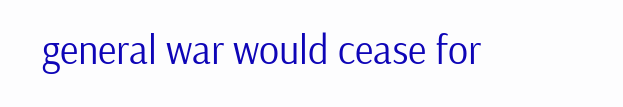general war would cease for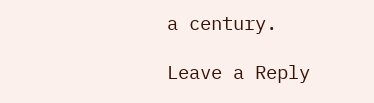a century.

Leave a Reply